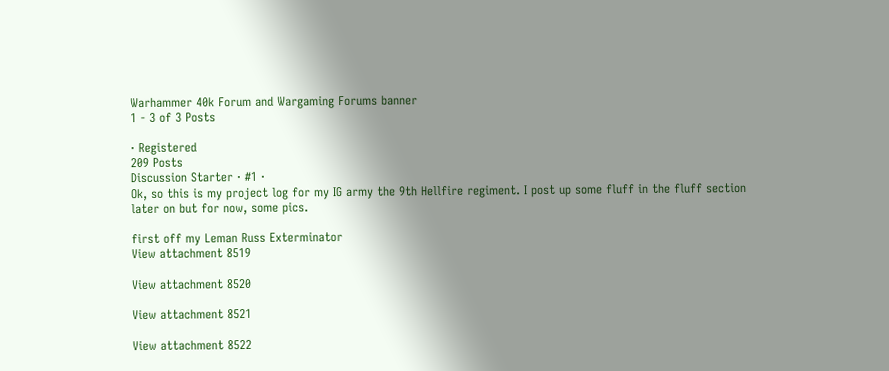Warhammer 40k Forum and Wargaming Forums banner
1 - 3 of 3 Posts

· Registered
209 Posts
Discussion Starter · #1 ·
Ok, so this is my project log for my IG army the 9th Hellfire regiment. I post up some fluff in the fluff section later on but for now, some pics.

first off my Leman Russ Exterminator
View attachment 8519

View attachment 8520

View attachment 8521

View attachment 8522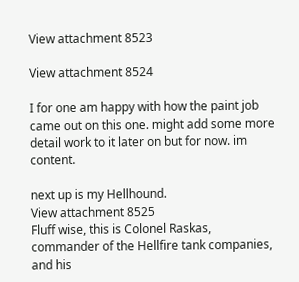View attachment 8523

View attachment 8524

I for one am happy with how the paint job came out on this one. might add some more detail work to it later on but for now. im content.

next up is my Hellhound.
View attachment 8525
Fluff wise, this is Colonel Raskas, commander of the Hellfire tank companies, and his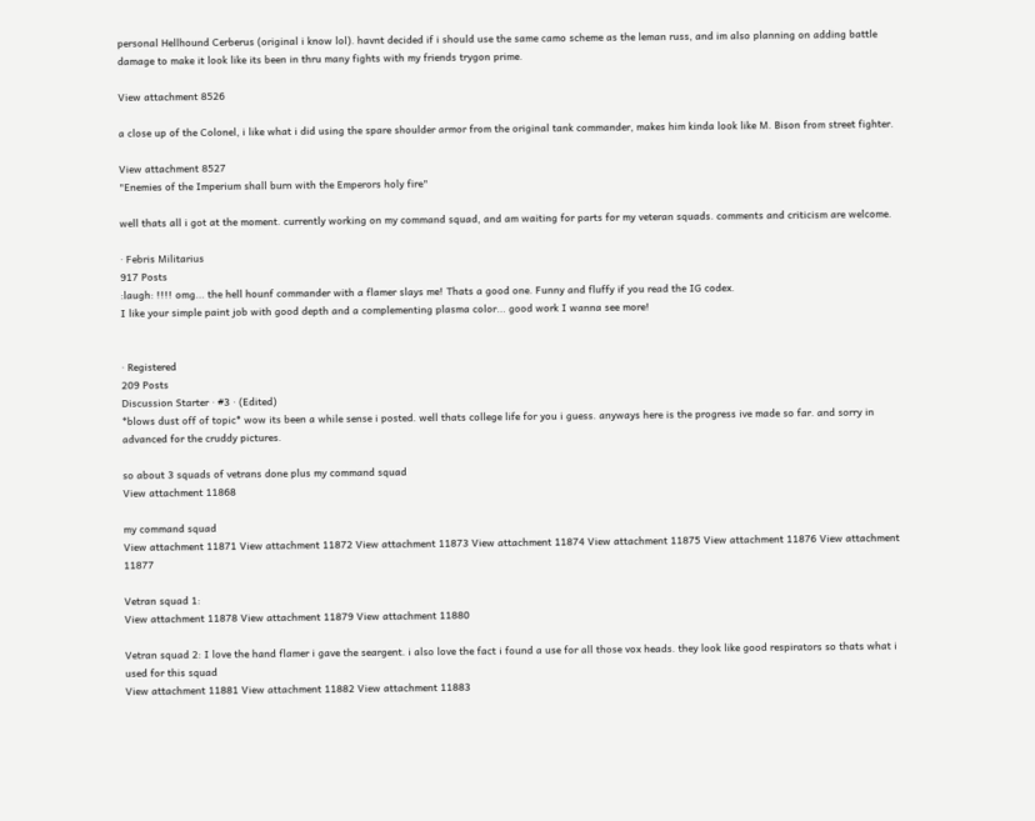personal Hellhound Cerberus (original i know lol). havnt decided if i should use the same camo scheme as the leman russ, and im also planning on adding battle damage to make it look like its been in thru many fights with my friends trygon prime.

View attachment 8526

a close up of the Colonel, i like what i did using the spare shoulder armor from the original tank commander, makes him kinda look like M. Bison from street fighter.

View attachment 8527
"Enemies of the Imperium shall burn with the Emperors holy fire"

well thats all i got at the moment. currently working on my command squad, and am waiting for parts for my veteran squads. comments and criticism are welcome.

· Febris Militarius
917 Posts
:laugh: !!!! omg... the hell hounf commander with a flamer slays me! Thats a good one. Funny and fluffy if you read the IG codex.
I like your simple paint job with good depth and a complementing plasma color... good work I wanna see more!


· Registered
209 Posts
Discussion Starter · #3 · (Edited)
*blows dust off of topic* wow its been a while sense i posted. well thats college life for you i guess. anyways here is the progress ive made so far. and sorry in advanced for the cruddy pictures.

so about 3 squads of vetrans done plus my command squad
View attachment 11868

my command squad
View attachment 11871 View attachment 11872 View attachment 11873 View attachment 11874 View attachment 11875 View attachment 11876 View attachment 11877

Vetran squad 1:
View attachment 11878 View attachment 11879 View attachment 11880

Vetran squad 2: I love the hand flamer i gave the seargent. i also love the fact i found a use for all those vox heads. they look like good respirators so thats what i used for this squad
View attachment 11881 View attachment 11882 View attachment 11883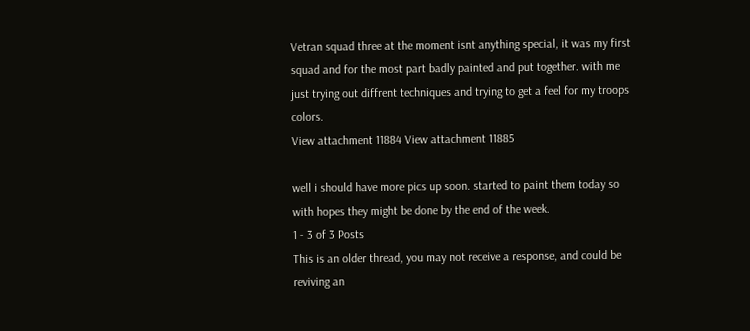Vetran squad three at the moment isnt anything special, it was my first squad and for the most part badly painted and put together. with me just trying out diffrent techniques and trying to get a feel for my troops colors.
View attachment 11884 View attachment 11885

well i should have more pics up soon. started to paint them today so with hopes they might be done by the end of the week.
1 - 3 of 3 Posts
This is an older thread, you may not receive a response, and could be reviving an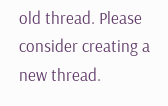old thread. Please consider creating a new thread.